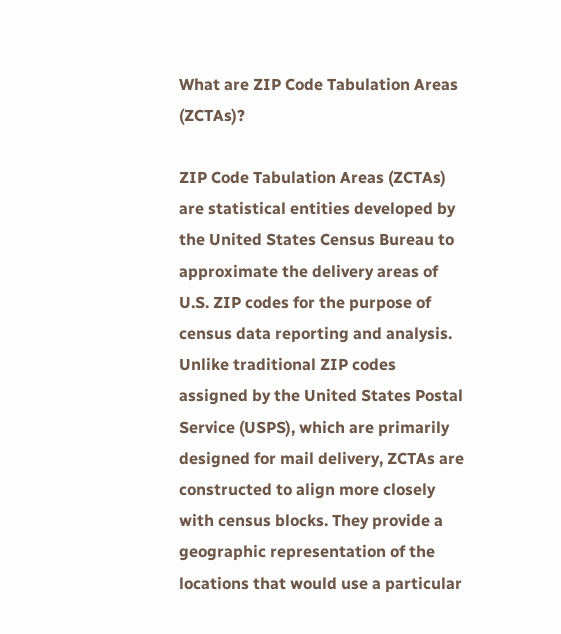What are ZIP Code Tabulation Areas (ZCTAs)?

ZIP Code Tabulation Areas (ZCTAs) are statistical entities developed by the United States Census Bureau to approximate the delivery areas of U.S. ZIP codes for the purpose of census data reporting and analysis. Unlike traditional ZIP codes assigned by the United States Postal Service (USPS), which are primarily designed for mail delivery, ZCTAs are constructed to align more closely with census blocks. They provide a geographic representation of the locations that would use a particular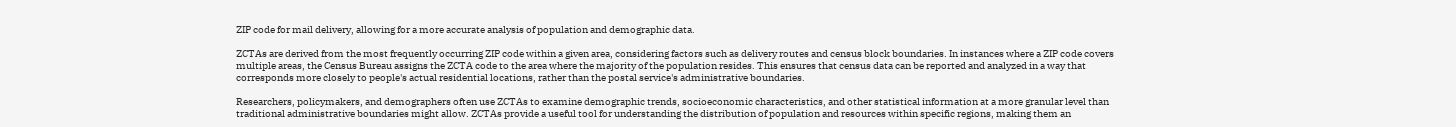ZIP code for mail delivery, allowing for a more accurate analysis of population and demographic data.

ZCTAs are derived from the most frequently occurring ZIP code within a given area, considering factors such as delivery routes and census block boundaries. In instances where a ZIP code covers multiple areas, the Census Bureau assigns the ZCTA code to the area where the majority of the population resides. This ensures that census data can be reported and analyzed in a way that corresponds more closely to people's actual residential locations, rather than the postal service's administrative boundaries.

Researchers, policymakers, and demographers often use ZCTAs to examine demographic trends, socioeconomic characteristics, and other statistical information at a more granular level than traditional administrative boundaries might allow. ZCTAs provide a useful tool for understanding the distribution of population and resources within specific regions, making them an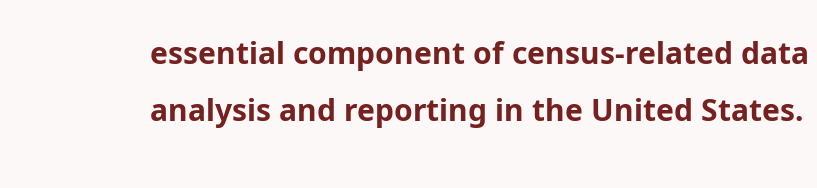essential component of census-related data analysis and reporting in the United States.